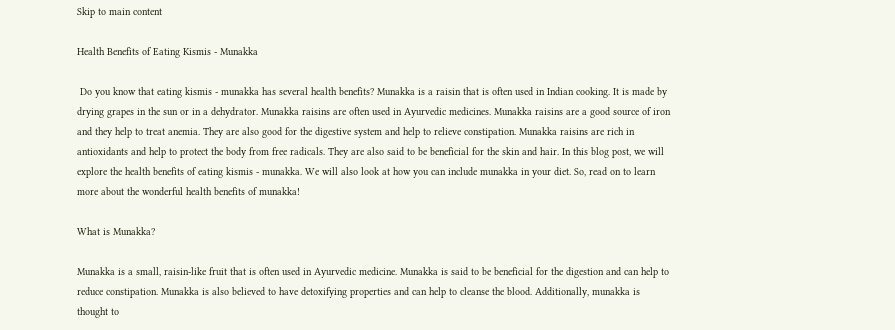Skip to main content

Health Benefits of Eating Kismis - Munakka

 Do you know that eating kismis - munakka has several health benefits? Munakka is a raisin that is often used in Indian cooking. It is made by drying grapes in the sun or in a dehydrator. Munakka raisins are often used in Ayurvedic medicines. Munakka raisins are a good source of iron and they help to treat anemia. They are also good for the digestive system and help to relieve constipation. Munakka raisins are rich in antioxidants and help to protect the body from free radicals. They are also said to be beneficial for the skin and hair. In this blog post, we will explore the health benefits of eating kismis - munakka. We will also look at how you can include munakka in your diet. So, read on to learn more about the wonderful health benefits of munakka!

What is Munakka?

Munakka is a small, raisin-like fruit that is often used in Ayurvedic medicine. Munakka is said to be beneficial for the digestion and can help to reduce constipation. Munakka is also believed to have detoxifying properties and can help to cleanse the blood. Additionally, munakka is thought to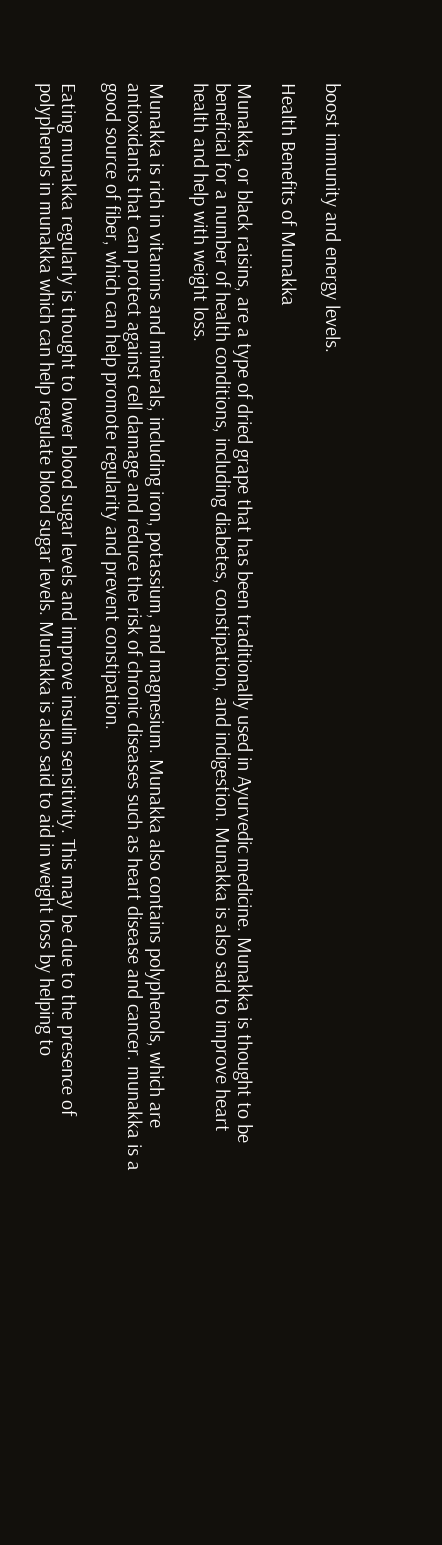boost immunity and energy levels.

Health Benefits of Munakka

Munakka, or black raisins, are a type of dried grape that has been traditionally used in Ayurvedic medicine. Munakka is thought to be beneficial for a number of health conditions, including diabetes, constipation, and indigestion. Munakka is also said to improve heart health and help with weight loss.

Munakka is rich in vitamins and minerals, including iron, potassium, and magnesium. Munakka also contains polyphenols, which are antioxidants that can protect against cell damage and reduce the risk of chronic diseases such as heart disease and cancer. munakka is a good source of fiber, which can help promote regularity and prevent constipation.

Eating munakka regularly is thought to lower blood sugar levels and improve insulin sensitivity. This may be due to the presence of polyphenols in munakka which can help regulate blood sugar levels. Munakka is also said to aid in weight loss by helping to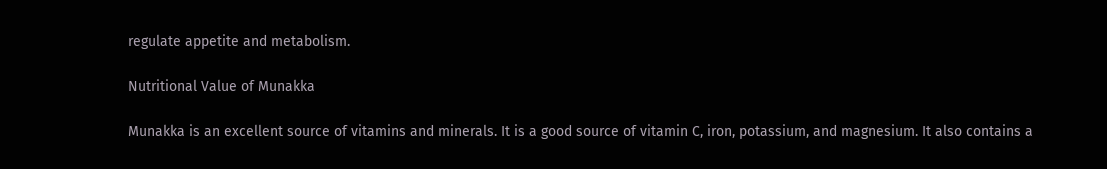regulate appetite and metabolism.

Nutritional Value of Munakka

Munakka is an excellent source of vitamins and minerals. It is a good source of vitamin C, iron, potassium, and magnesium. It also contains a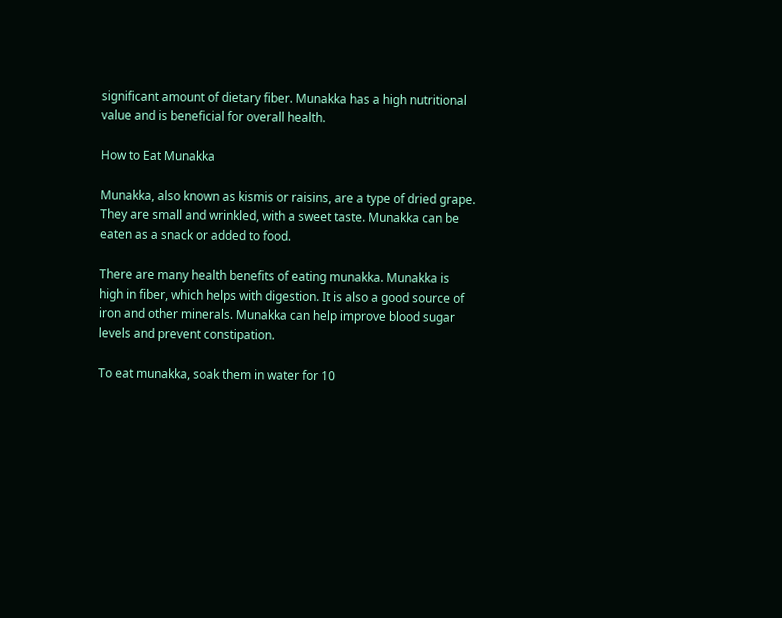significant amount of dietary fiber. Munakka has a high nutritional value and is beneficial for overall health.

How to Eat Munakka

Munakka, also known as kismis or raisins, are a type of dried grape. They are small and wrinkled, with a sweet taste. Munakka can be eaten as a snack or added to food.

There are many health benefits of eating munakka. Munakka is high in fiber, which helps with digestion. It is also a good source of iron and other minerals. Munakka can help improve blood sugar levels and prevent constipation.

To eat munakka, soak them in water for 10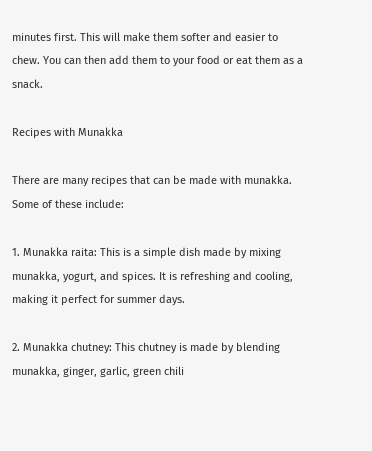minutes first. This will make them softer and easier to chew. You can then add them to your food or eat them as a snack.

Recipes with Munakka

There are many recipes that can be made with munakka. Some of these include:

1. Munakka raita: This is a simple dish made by mixing munakka, yogurt, and spices. It is refreshing and cooling, making it perfect for summer days.

2. Munakka chutney: This chutney is made by blending munakka, ginger, garlic, green chili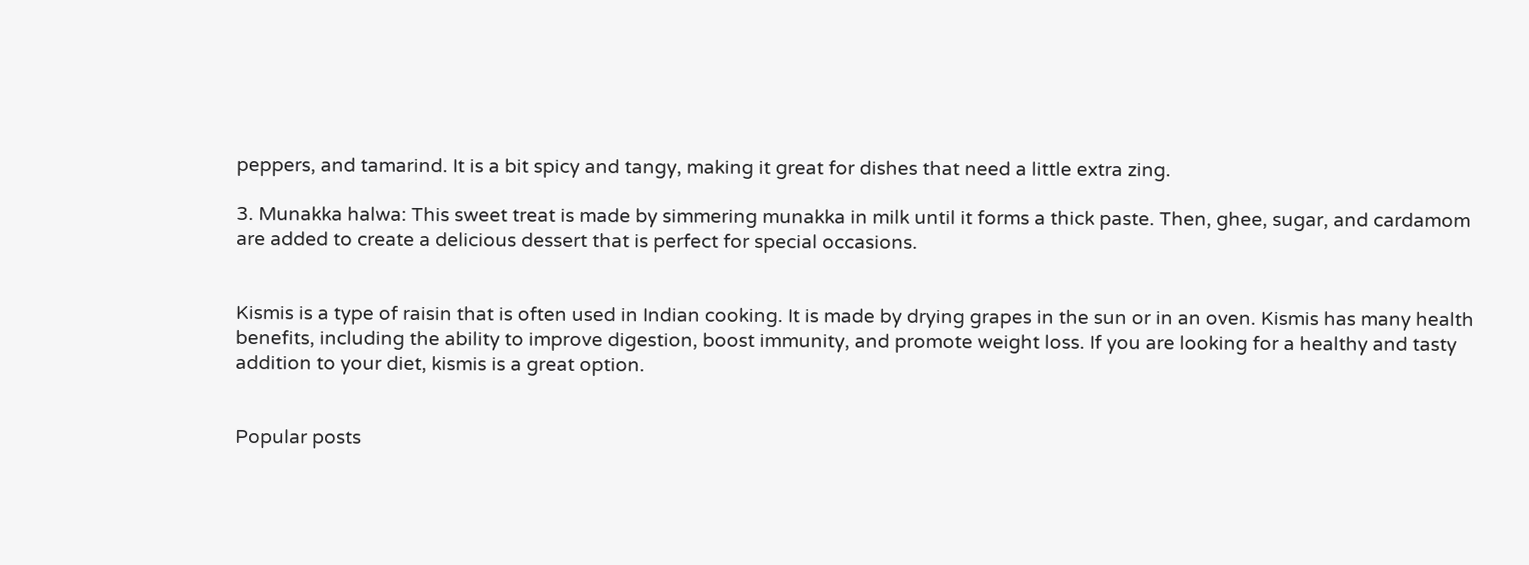peppers, and tamarind. It is a bit spicy and tangy, making it great for dishes that need a little extra zing.

3. Munakka halwa: This sweet treat is made by simmering munakka in milk until it forms a thick paste. Then, ghee, sugar, and cardamom are added to create a delicious dessert that is perfect for special occasions.


Kismis is a type of raisin that is often used in Indian cooking. It is made by drying grapes in the sun or in an oven. Kismis has many health benefits, including the ability to improve digestion, boost immunity, and promote weight loss. If you are looking for a healthy and tasty addition to your diet, kismis is a great option.


Popular posts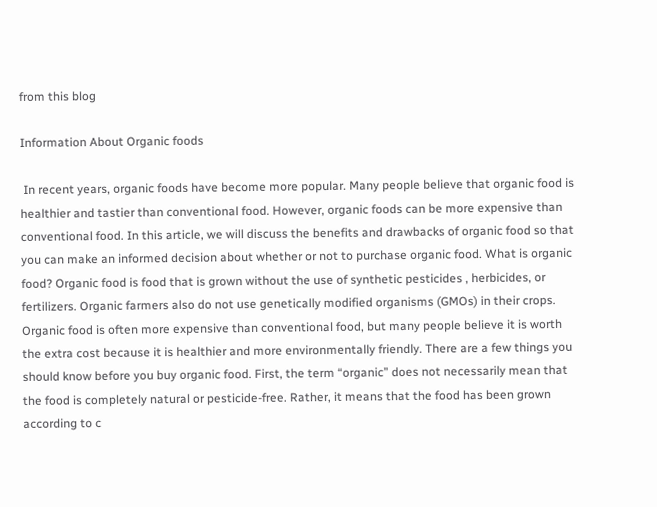from this blog

Information About Organic foods

 In recent years, organic foods have become more popular. Many people believe that organic food is healthier and tastier than conventional food. However, organic foods can be more expensive than conventional food. In this article, we will discuss the benefits and drawbacks of organic food so that you can make an informed decision about whether or not to purchase organic food. What is organic food? Organic food is food that is grown without the use of synthetic pesticides , herbicides, or fertilizers. Organic farmers also do not use genetically modified organisms (GMOs) in their crops. Organic food is often more expensive than conventional food, but many people believe it is worth the extra cost because it is healthier and more environmentally friendly. There are a few things you should know before you buy organic food. First, the term “organic” does not necessarily mean that the food is completely natural or pesticide-free. Rather, it means that the food has been grown according to c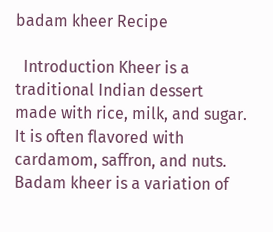badam kheer Recipe

  Introduction Kheer is a traditional Indian dessert made with rice, milk, and sugar. It is often flavored with cardamom, saffron, and nuts. Badam kheer is a variation of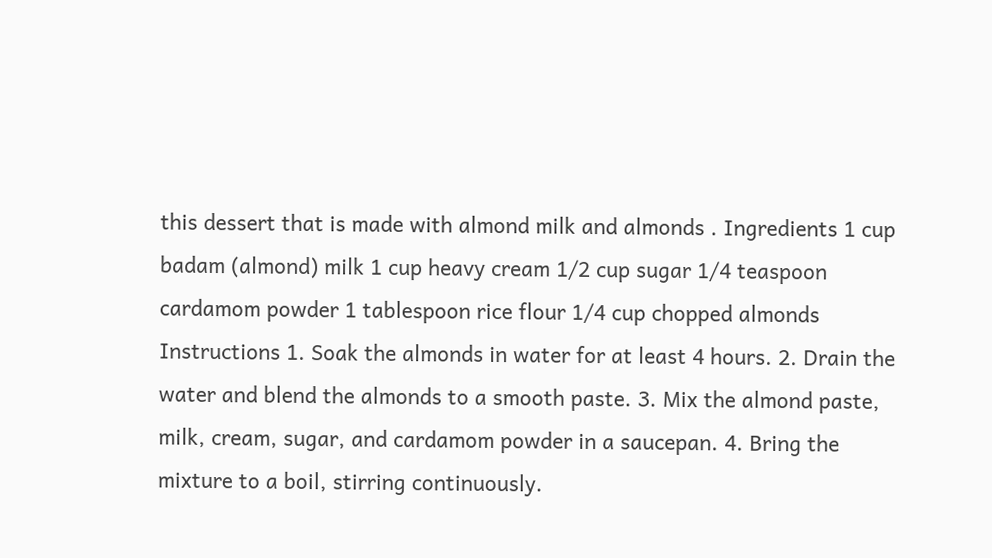this dessert that is made with almond milk and almonds . Ingredients 1 cup badam (almond) milk 1 cup heavy cream 1/2 cup sugar 1/4 teaspoon cardamom powder 1 tablespoon rice flour 1/4 cup chopped almonds Instructions 1. Soak the almonds in water for at least 4 hours. 2. Drain the water and blend the almonds to a smooth paste. 3. Mix the almond paste, milk, cream, sugar, and cardamom powder in a saucepan. 4. Bring the mixture to a boil, stirring continuously.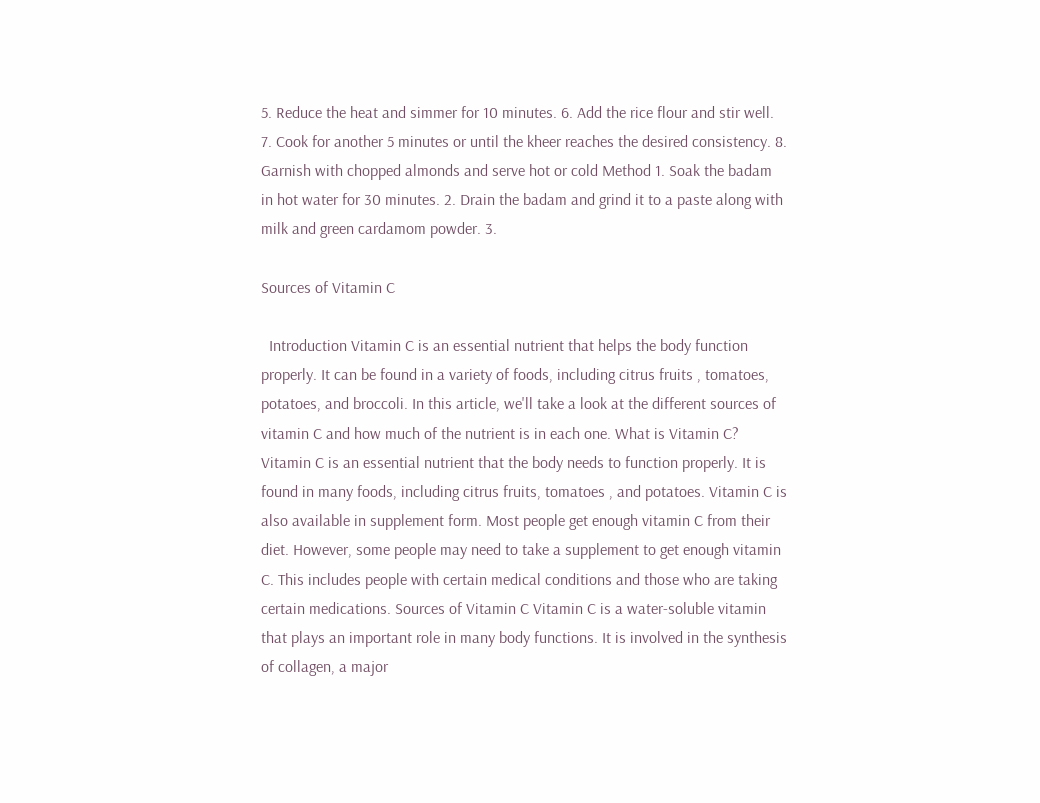5. Reduce the heat and simmer for 10 minutes. 6. Add the rice flour and stir well. 7. Cook for another 5 minutes or until the kheer reaches the desired consistency. 8. Garnish with chopped almonds and serve hot or cold Method 1. Soak the badam in hot water for 30 minutes. 2. Drain the badam and grind it to a paste along with milk and green cardamom powder. 3.

Sources of Vitamin C

  Introduction Vitamin C is an essential nutrient that helps the body function properly. It can be found in a variety of foods, including citrus fruits , tomatoes, potatoes, and broccoli. In this article, we'll take a look at the different sources of vitamin C and how much of the nutrient is in each one. What is Vitamin C? Vitamin C is an essential nutrient that the body needs to function properly. It is found in many foods, including citrus fruits, tomatoes , and potatoes. Vitamin C is also available in supplement form. Most people get enough vitamin C from their diet. However, some people may need to take a supplement to get enough vitamin C. This includes people with certain medical conditions and those who are taking certain medications. Sources of Vitamin C Vitamin C is a water-soluble vitamin that plays an important role in many body functions. It is involved in the synthesis of collagen, a major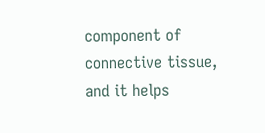component of connective tissue, and it helps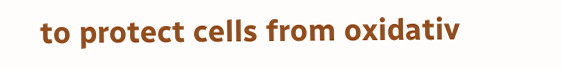to protect cells from oxidativ